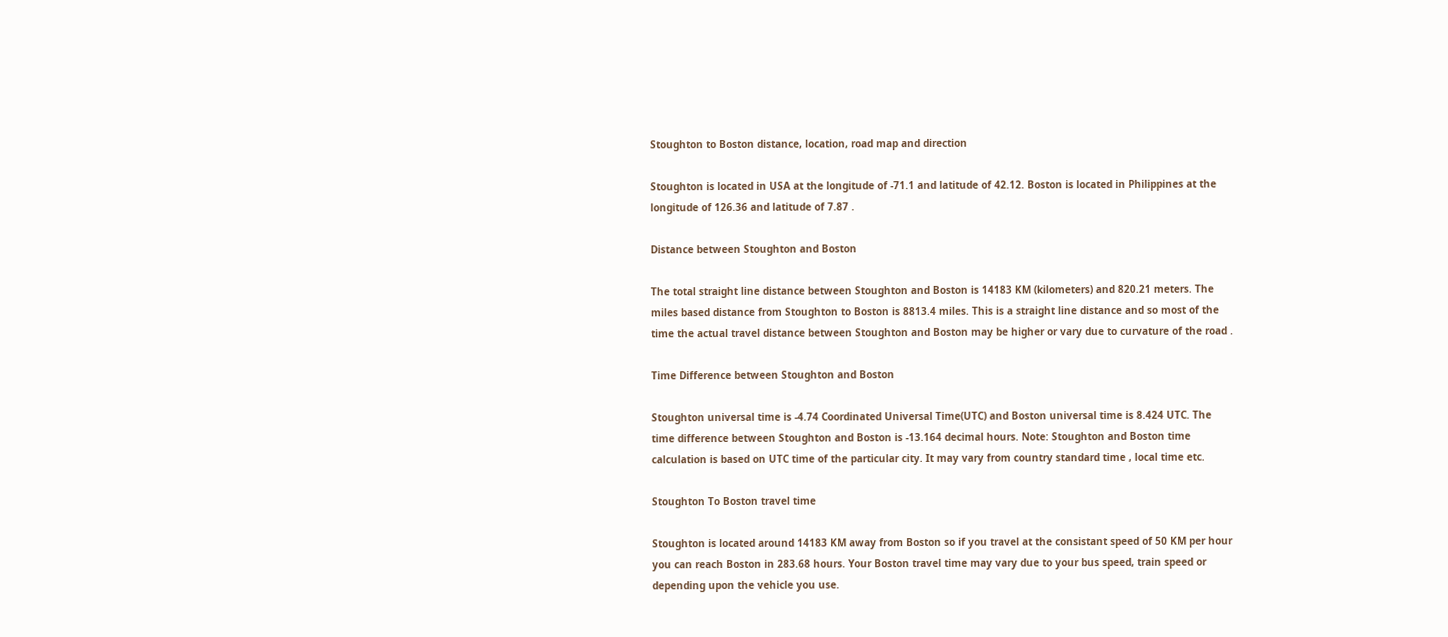Stoughton to Boston distance, location, road map and direction

Stoughton is located in USA at the longitude of -71.1 and latitude of 42.12. Boston is located in Philippines at the longitude of 126.36 and latitude of 7.87 .

Distance between Stoughton and Boston

The total straight line distance between Stoughton and Boston is 14183 KM (kilometers) and 820.21 meters. The miles based distance from Stoughton to Boston is 8813.4 miles. This is a straight line distance and so most of the time the actual travel distance between Stoughton and Boston may be higher or vary due to curvature of the road .

Time Difference between Stoughton and Boston

Stoughton universal time is -4.74 Coordinated Universal Time(UTC) and Boston universal time is 8.424 UTC. The time difference between Stoughton and Boston is -13.164 decimal hours. Note: Stoughton and Boston time calculation is based on UTC time of the particular city. It may vary from country standard time , local time etc.

Stoughton To Boston travel time

Stoughton is located around 14183 KM away from Boston so if you travel at the consistant speed of 50 KM per hour you can reach Boston in 283.68 hours. Your Boston travel time may vary due to your bus speed, train speed or depending upon the vehicle you use.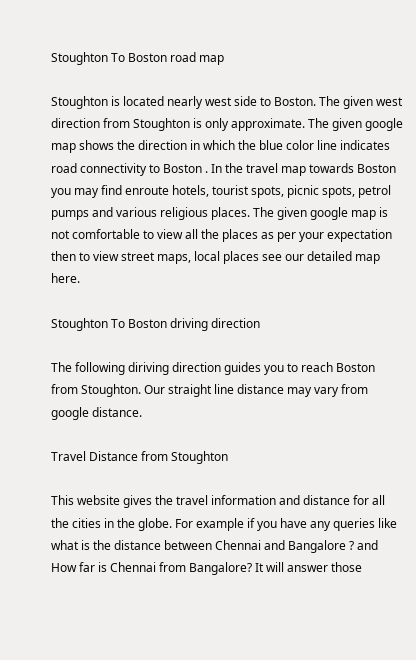Stoughton To Boston road map

Stoughton is located nearly west side to Boston. The given west direction from Stoughton is only approximate. The given google map shows the direction in which the blue color line indicates road connectivity to Boston . In the travel map towards Boston you may find enroute hotels, tourist spots, picnic spots, petrol pumps and various religious places. The given google map is not comfortable to view all the places as per your expectation then to view street maps, local places see our detailed map here.

Stoughton To Boston driving direction

The following diriving direction guides you to reach Boston from Stoughton. Our straight line distance may vary from google distance.

Travel Distance from Stoughton

This website gives the travel information and distance for all the cities in the globe. For example if you have any queries like what is the distance between Chennai and Bangalore ? and How far is Chennai from Bangalore? It will answer those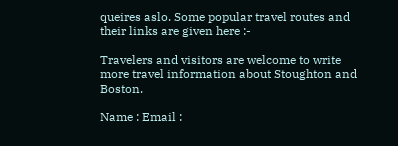queires aslo. Some popular travel routes and their links are given here :-

Travelers and visitors are welcome to write more travel information about Stoughton and Boston.

Name : Email :